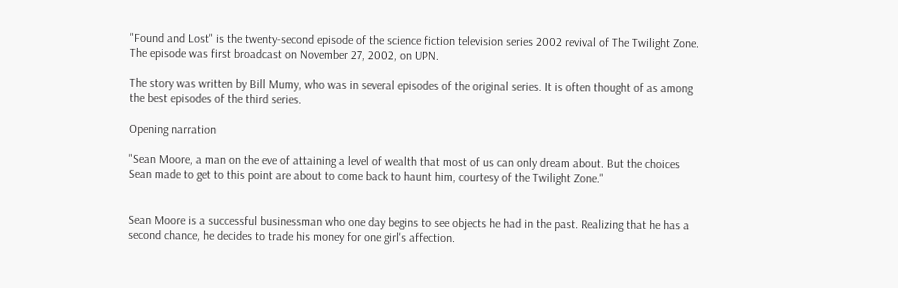"Found and Lost" is the twenty-second episode of the science fiction television series 2002 revival of The Twilight Zone. The episode was first broadcast on November 27, 2002, on UPN.

The story was written by Bill Mumy, who was in several episodes of the original series. It is often thought of as among the best episodes of the third series.

Opening narration

"Sean Moore, a man on the eve of attaining a level of wealth that most of us can only dream about. But the choices Sean made to get to this point are about to come back to haunt him, courtesy of the Twilight Zone."


Sean Moore is a successful businessman who one day begins to see objects he had in the past. Realizing that he has a second chance, he decides to trade his money for one girl's affection.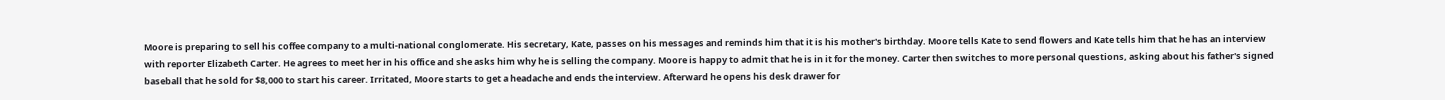Moore is preparing to sell his coffee company to a multi-national conglomerate. His secretary, Kate, passes on his messages and reminds him that it is his mother's birthday. Moore tells Kate to send flowers and Kate tells him that he has an interview with reporter Elizabeth Carter. He agrees to meet her in his office and she asks him why he is selling the company. Moore is happy to admit that he is in it for the money. Carter then switches to more personal questions, asking about his father's signed baseball that he sold for $8,000 to start his career. Irritated, Moore starts to get a headache and ends the interview. Afterward he opens his desk drawer for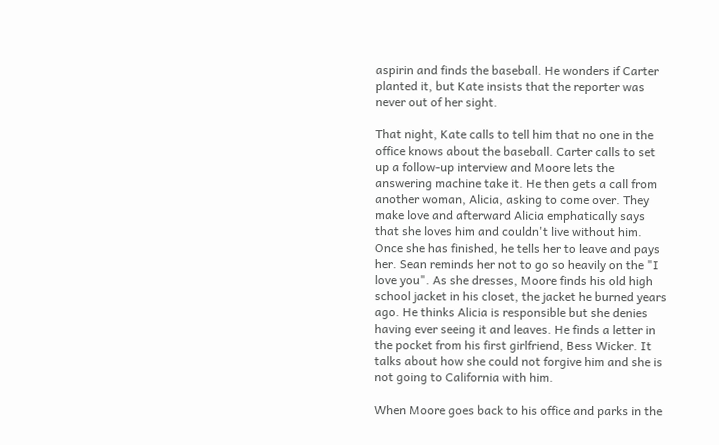aspirin and finds the baseball. He wonders if Carter planted it, but Kate insists that the reporter was never out of her sight.

That night, Kate calls to tell him that no one in the office knows about the baseball. Carter calls to set up a follow-up interview and Moore lets the answering machine take it. He then gets a call from another woman, Alicia, asking to come over. They make love and afterward Alicia emphatically says that she loves him and couldn't live without him. Once she has finished, he tells her to leave and pays her. Sean reminds her not to go so heavily on the "I love you". As she dresses, Moore finds his old high school jacket in his closet, the jacket he burned years ago. He thinks Alicia is responsible but she denies having ever seeing it and leaves. He finds a letter in the pocket from his first girlfriend, Bess Wicker. It talks about how she could not forgive him and she is not going to California with him.

When Moore goes back to his office and parks in the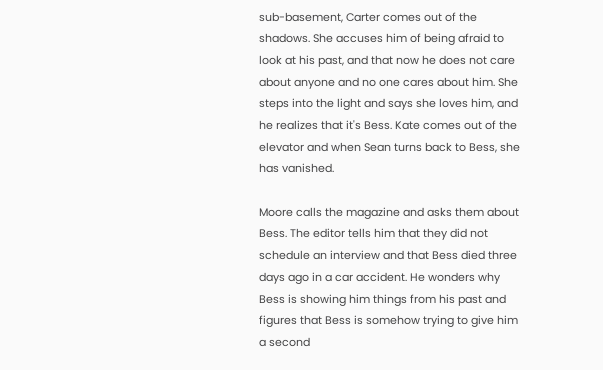sub-basement, Carter comes out of the shadows. She accuses him of being afraid to look at his past, and that now he does not care about anyone and no one cares about him. She steps into the light and says she loves him, and he realizes that it's Bess. Kate comes out of the elevator and when Sean turns back to Bess, she has vanished.

Moore calls the magazine and asks them about Bess. The editor tells him that they did not schedule an interview and that Bess died three days ago in a car accident. He wonders why Bess is showing him things from his past and figures that Bess is somehow trying to give him a second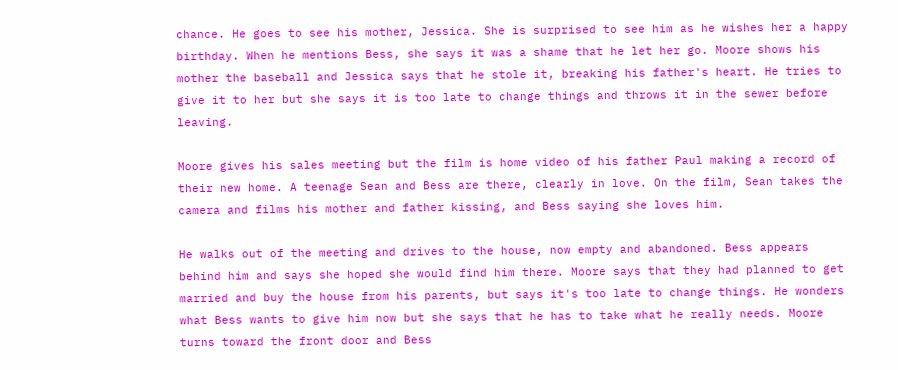chance. He goes to see his mother, Jessica. She is surprised to see him as he wishes her a happy birthday. When he mentions Bess, she says it was a shame that he let her go. Moore shows his mother the baseball and Jessica says that he stole it, breaking his father's heart. He tries to give it to her but she says it is too late to change things and throws it in the sewer before leaving.

Moore gives his sales meeting but the film is home video of his father Paul making a record of their new home. A teenage Sean and Bess are there, clearly in love. On the film, Sean takes the camera and films his mother and father kissing, and Bess saying she loves him.

He walks out of the meeting and drives to the house, now empty and abandoned. Bess appears behind him and says she hoped she would find him there. Moore says that they had planned to get married and buy the house from his parents, but says it's too late to change things. He wonders what Bess wants to give him now but she says that he has to take what he really needs. Moore turns toward the front door and Bess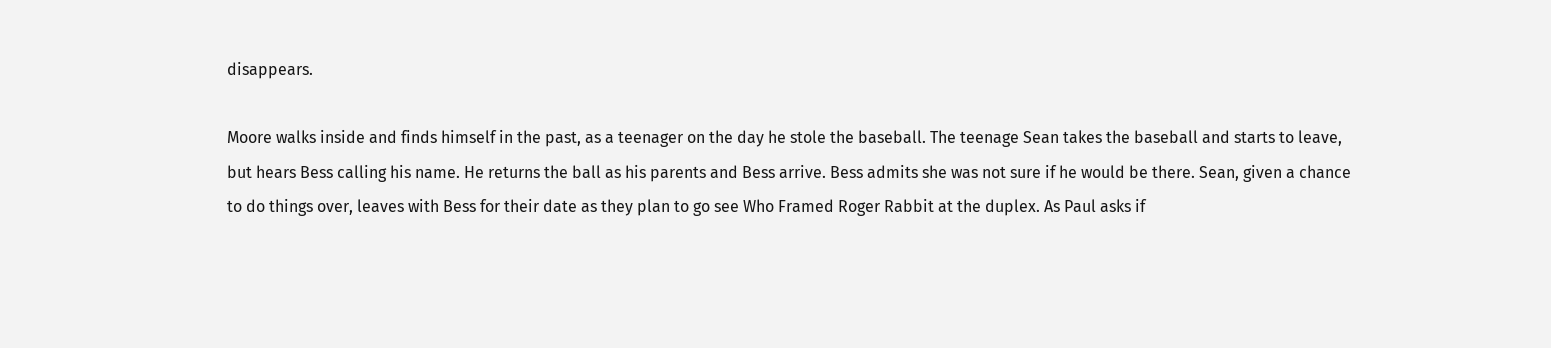disappears.

Moore walks inside and finds himself in the past, as a teenager on the day he stole the baseball. The teenage Sean takes the baseball and starts to leave, but hears Bess calling his name. He returns the ball as his parents and Bess arrive. Bess admits she was not sure if he would be there. Sean, given a chance to do things over, leaves with Bess for their date as they plan to go see Who Framed Roger Rabbit at the duplex. As Paul asks if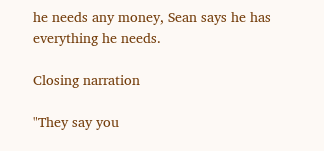he needs any money, Sean says he has everything he needs.

Closing narration

"They say you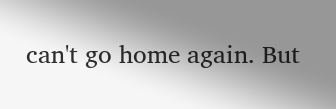can't go home again. But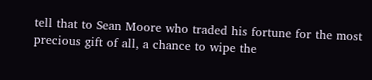tell that to Sean Moore who traded his fortune for the most precious gift of all, a chance to wipe the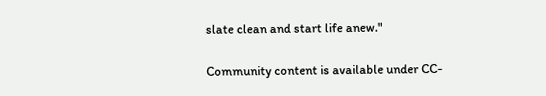slate clean and start life anew."


Community content is available under CC-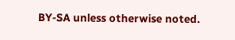BY-SA unless otherwise noted.